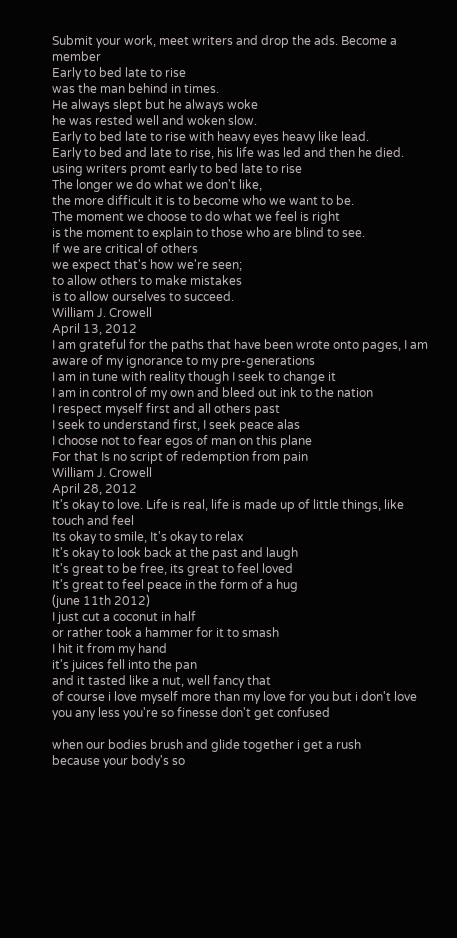Submit your work, meet writers and drop the ads. Become a member
Early to bed late to rise
was the man behind in times.
He always slept but he always woke
he was rested well and woken slow.
Early to bed late to rise with heavy eyes heavy like lead.
Early to bed and late to rise, his life was led and then he died.
using writers promt early to bed late to rise
The longer we do what we don't like,
the more difficult it is to become who we want to be.
The moment we choose to do what we feel is right
is the moment to explain to those who are blind to see.
If we are critical of others
we expect that's how we're seen;
to allow others to make mistakes
is to allow ourselves to succeed.
William J. Crowell
April 13, 2012
I am grateful for the paths that have been wrote onto pages, I am aware of my ignorance to my pre-generations
I am in tune with reality though I seek to change it
I am in control of my own and bleed out ink to the nation
I respect myself first and all others past
I seek to understand first, I seek peace alas
I choose not to fear egos of man on this plane
For that Is no script of redemption from pain
William J. Crowell
April 28, 2012
It's okay to love. Life is real, life is made up of little things, like touch and feel
Its okay to smile, It's okay to relax
It's okay to look back at the past and laugh
It's great to be free, its great to feel loved
It's great to feel peace in the form of a hug
(june 11th 2012)
I just cut a coconut in half
or rather took a hammer for it to smash
I hit it from my hand
it's juices fell into the pan
and it tasted like a nut, well fancy that
of course i love myself more than my love for you but i don't love you any less you're so finesse don't get confused

when our bodies brush and glide together i get a rush
because your body's so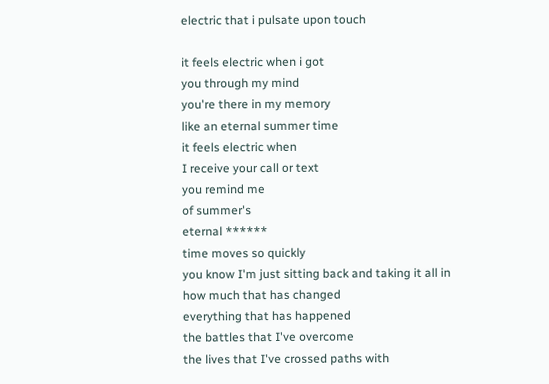electric that i pulsate upon touch

it feels electric when i got
you through my mind
you're there in my memory
like an eternal summer time
it feels electric when
I receive your call or text
you remind me
of summer's
eternal ******
time moves so quickly
you know I'm just sitting back and taking it all in
how much that has changed
everything that has happened
the battles that I've overcome
the lives that I've crossed paths with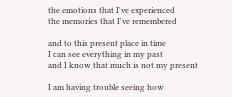the emotions that I've experienced
the memories that I've remembered

and to this present place in time
I can see everything in my past
and I know that much is not my present

I am having trouble seeing how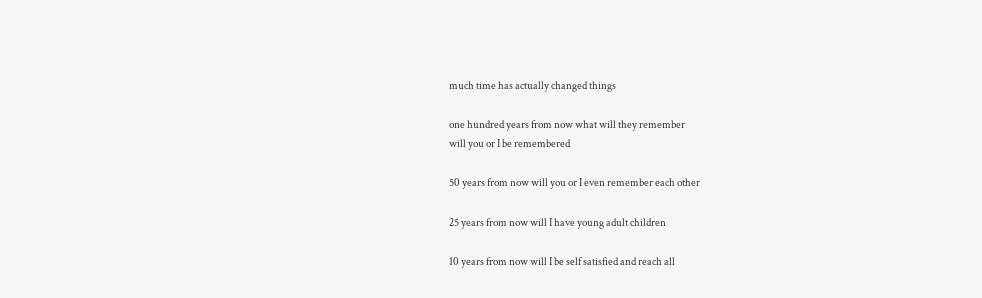much time has actually changed things

one hundred years from now what will they remember
will you or I be remembered

50 years from now will you or I even remember each other

25 years from now will I have young adult children

10 years from now will I be self satisfied and reach all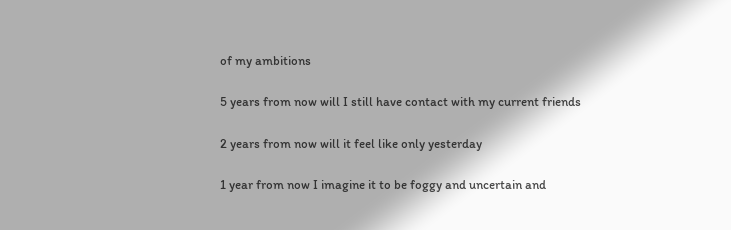of my ambitions

5 years from now will I still have contact with my current friends

2 years from now will it feel like only yesterday

1 year from now I imagine it to be foggy and uncertain and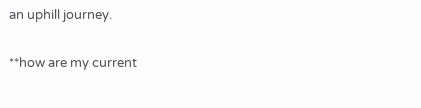an uphill journey.

**how are my current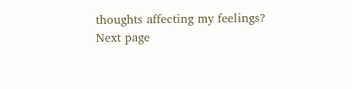thoughts affecting my feelings?
Next page